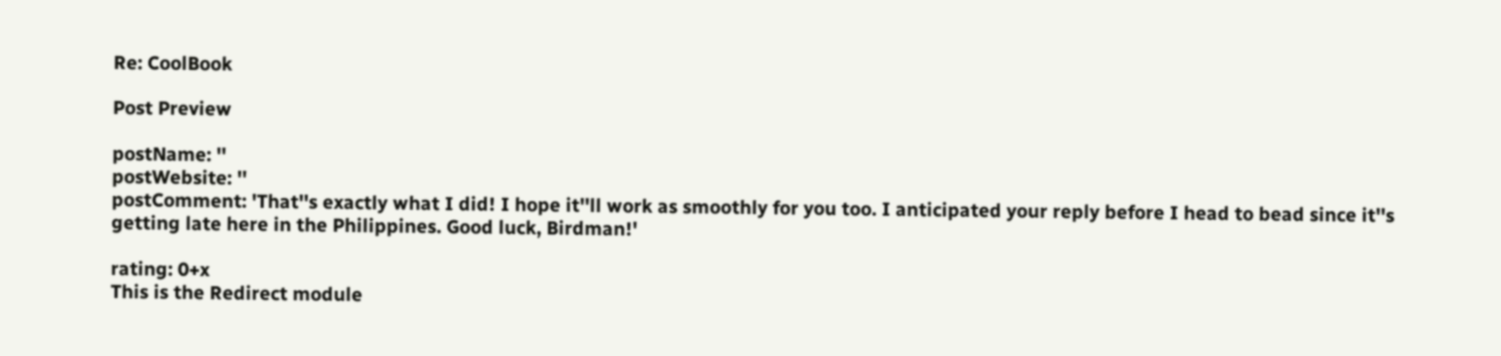Re: CoolBook

Post Preview

postName: ''
postWebsite: ''
postComment: 'That''s exactly what I did! I hope it''ll work as smoothly for you too. I anticipated your reply before I head to bead since it''s getting late here in the Philippines. Good luck, Birdman!'

rating: 0+x
This is the Redirect module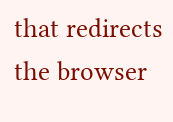that redirects the browser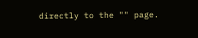directly to the "" page.